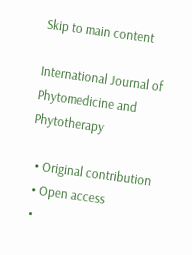Skip to main content

International Journal of Phytomedicine and Phytotherapy

  • Original contribution
  • Open access
  •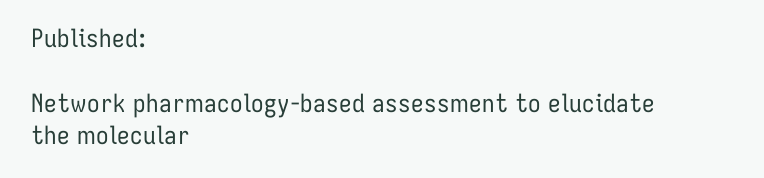Published:

Network pharmacology-based assessment to elucidate the molecular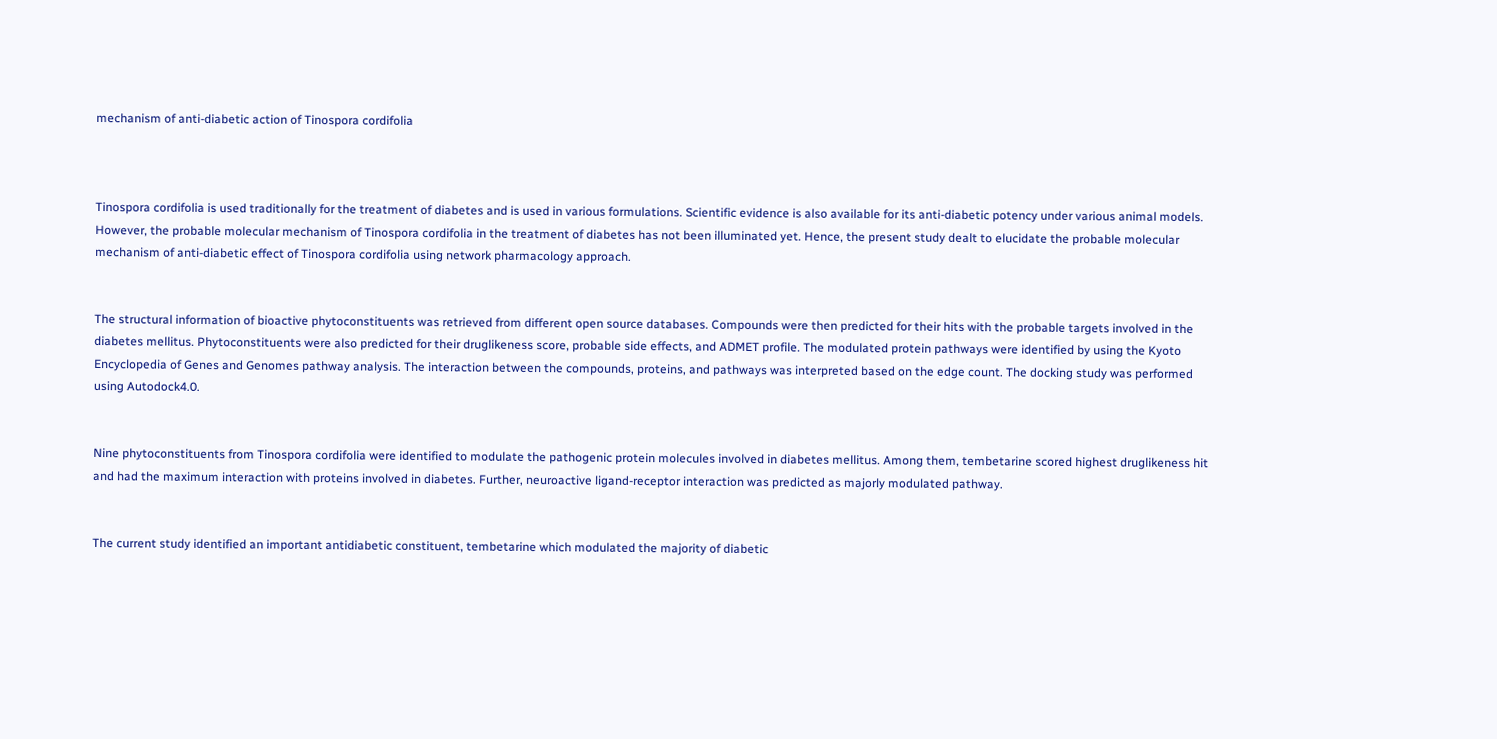mechanism of anti-diabetic action of Tinospora cordifolia



Tinospora cordifolia is used traditionally for the treatment of diabetes and is used in various formulations. Scientific evidence is also available for its anti-diabetic potency under various animal models. However, the probable molecular mechanism of Tinospora cordifolia in the treatment of diabetes has not been illuminated yet. Hence, the present study dealt to elucidate the probable molecular mechanism of anti-diabetic effect of Tinospora cordifolia using network pharmacology approach.


The structural information of bioactive phytoconstituents was retrieved from different open source databases. Compounds were then predicted for their hits with the probable targets involved in the diabetes mellitus. Phytoconstituents were also predicted for their druglikeness score, probable side effects, and ADMET profile. The modulated protein pathways were identified by using the Kyoto Encyclopedia of Genes and Genomes pathway analysis. The interaction between the compounds, proteins, and pathways was interpreted based on the edge count. The docking study was performed using Autodock4.0.


Nine phytoconstituents from Tinospora cordifolia were identified to modulate the pathogenic protein molecules involved in diabetes mellitus. Among them, tembetarine scored highest druglikeness hit and had the maximum interaction with proteins involved in diabetes. Further, neuroactive ligand-receptor interaction was predicted as majorly modulated pathway.


The current study identified an important antidiabetic constituent, tembetarine which modulated the majority of diabetic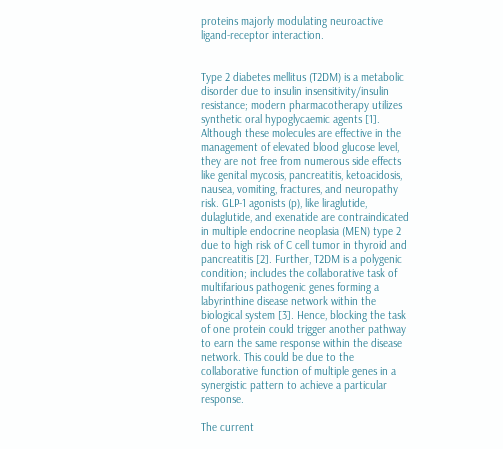proteins majorly modulating neuroactive ligand-receptor interaction.


Type 2 diabetes mellitus (T2DM) is a metabolic disorder due to insulin insensitivity/insulin resistance; modern pharmacotherapy utilizes synthetic oral hypoglycaemic agents [1]. Although these molecules are effective in the management of elevated blood glucose level, they are not free from numerous side effects like genital mycosis, pancreatitis, ketoacidosis, nausea, vomiting, fractures, and neuropathy risk. GLP-1 agonists (p), like liraglutide, dulaglutide, and exenatide are contraindicated in multiple endocrine neoplasia (MEN) type 2 due to high risk of C cell tumor in thyroid and pancreatitis [2]. Further, T2DM is a polygenic condition; includes the collaborative task of multifarious pathogenic genes forming a labyrinthine disease network within the biological system [3]. Hence, blocking the task of one protein could trigger another pathway to earn the same response within the disease network. This could be due to the collaborative function of multiple genes in a synergistic pattern to achieve a particular response.

The current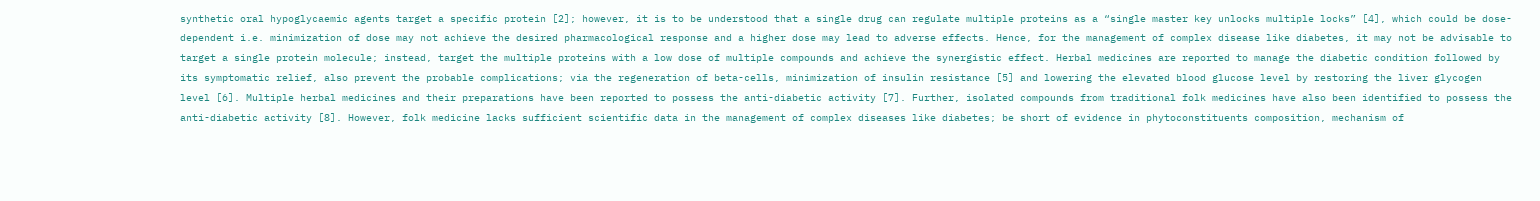synthetic oral hypoglycaemic agents target a specific protein [2]; however, it is to be understood that a single drug can regulate multiple proteins as a “single master key unlocks multiple locks” [4], which could be dose-dependent i.e. minimization of dose may not achieve the desired pharmacological response and a higher dose may lead to adverse effects. Hence, for the management of complex disease like diabetes, it may not be advisable to target a single protein molecule; instead, target the multiple proteins with a low dose of multiple compounds and achieve the synergistic effect. Herbal medicines are reported to manage the diabetic condition followed by its symptomatic relief, also prevent the probable complications; via the regeneration of beta-cells, minimization of insulin resistance [5] and lowering the elevated blood glucose level by restoring the liver glycogen level [6]. Multiple herbal medicines and their preparations have been reported to possess the anti-diabetic activity [7]. Further, isolated compounds from traditional folk medicines have also been identified to possess the anti-diabetic activity [8]. However, folk medicine lacks sufficient scientific data in the management of complex diseases like diabetes; be short of evidence in phytoconstituents composition, mechanism of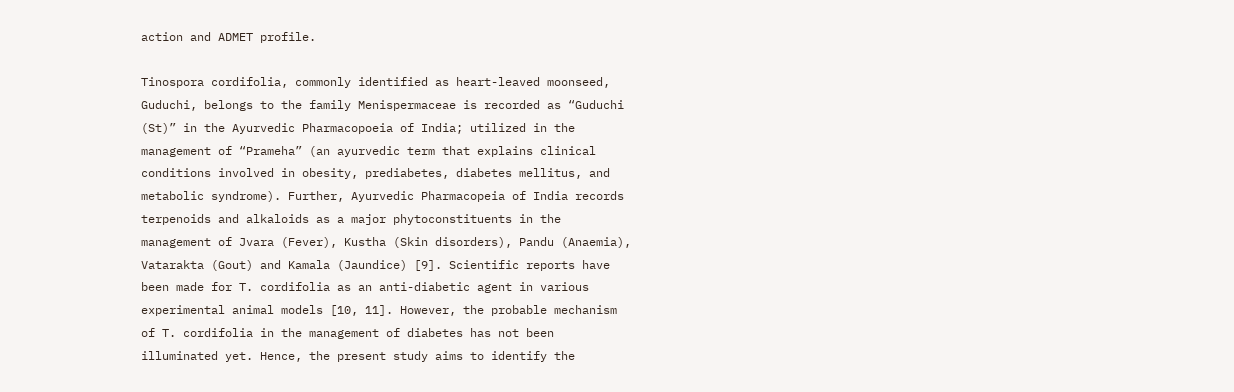action and ADMET profile.

Tinospora cordifolia, commonly identified as heart-leaved moonseed, Guduchi, belongs to the family Menispermaceae is recorded as “Guduchi (St)” in the Ayurvedic Pharmacopoeia of India; utilized in the management of “Prameha” (an ayurvedic term that explains clinical conditions involved in obesity, prediabetes, diabetes mellitus, and metabolic syndrome). Further, Ayurvedic Pharmacopeia of India records terpenoids and alkaloids as a major phytoconstituents in the management of Jvara (Fever), Kustha (Skin disorders), Pandu (Anaemia), Vatarakta (Gout) and Kamala (Jaundice) [9]. Scientific reports have been made for T. cordifolia as an anti-diabetic agent in various experimental animal models [10, 11]. However, the probable mechanism of T. cordifolia in the management of diabetes has not been illuminated yet. Hence, the present study aims to identify the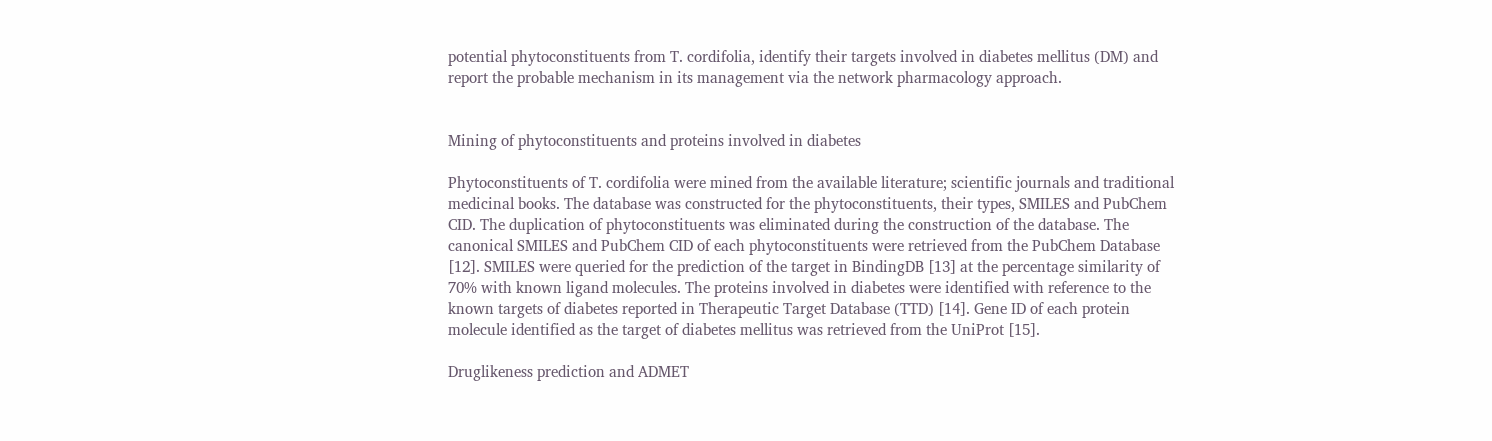potential phytoconstituents from T. cordifolia, identify their targets involved in diabetes mellitus (DM) and report the probable mechanism in its management via the network pharmacology approach.


Mining of phytoconstituents and proteins involved in diabetes

Phytoconstituents of T. cordifolia were mined from the available literature; scientific journals and traditional medicinal books. The database was constructed for the phytoconstituents, their types, SMILES and PubChem CID. The duplication of phytoconstituents was eliminated during the construction of the database. The canonical SMILES and PubChem CID of each phytoconstituents were retrieved from the PubChem Database [12]. SMILES were queried for the prediction of the target in BindingDB [13] at the percentage similarity of 70% with known ligand molecules. The proteins involved in diabetes were identified with reference to the known targets of diabetes reported in Therapeutic Target Database (TTD) [14]. Gene ID of each protein molecule identified as the target of diabetes mellitus was retrieved from the UniProt [15].

Druglikeness prediction and ADMET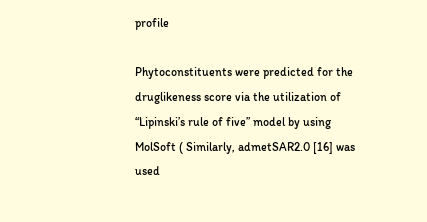profile

Phytoconstituents were predicted for the druglikeness score via the utilization of “Lipinski’s rule of five” model by using MolSoft ( Similarly, admetSAR2.0 [16] was used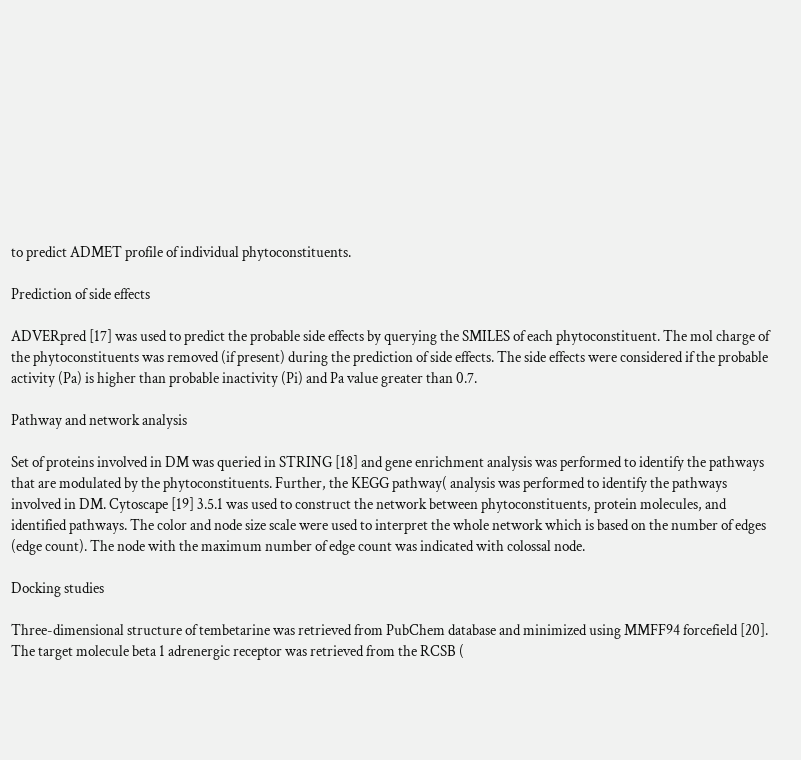to predict ADMET profile of individual phytoconstituents.

Prediction of side effects

ADVERpred [17] was used to predict the probable side effects by querying the SMILES of each phytoconstituent. The mol charge of the phytoconstituents was removed (if present) during the prediction of side effects. The side effects were considered if the probable activity (Pa) is higher than probable inactivity (Pi) and Pa value greater than 0.7.

Pathway and network analysis

Set of proteins involved in DM was queried in STRING [18] and gene enrichment analysis was performed to identify the pathways that are modulated by the phytoconstituents. Further, the KEGG pathway( analysis was performed to identify the pathways involved in DM. Cytoscape [19] 3.5.1 was used to construct the network between phytoconstituents, protein molecules, and identified pathways. The color and node size scale were used to interpret the whole network which is based on the number of edges (edge count). The node with the maximum number of edge count was indicated with colossal node.

Docking studies

Three-dimensional structure of tembetarine was retrieved from PubChem database and minimized using MMFF94 forcefield [20]. The target molecule beta 1 adrenergic receptor was retrieved from the RCSB (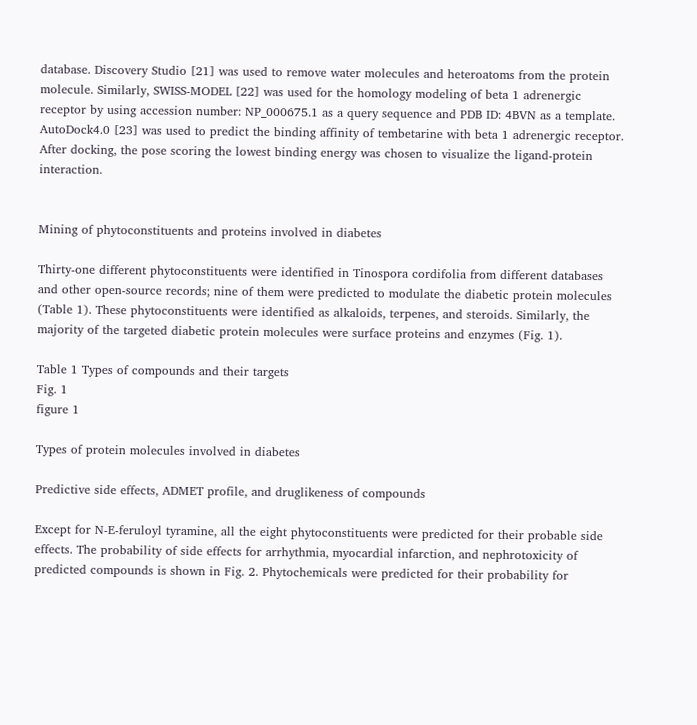database. Discovery Studio [21] was used to remove water molecules and heteroatoms from the protein molecule. Similarly, SWISS-MODEL [22] was used for the homology modeling of beta 1 adrenergic receptor by using accession number: NP_000675.1 as a query sequence and PDB ID: 4BVN as a template. AutoDock4.0 [23] was used to predict the binding affinity of tembetarine with beta 1 adrenergic receptor. After docking, the pose scoring the lowest binding energy was chosen to visualize the ligand-protein interaction.


Mining of phytoconstituents and proteins involved in diabetes

Thirty-one different phytoconstituents were identified in Tinospora cordifolia from different databases and other open-source records; nine of them were predicted to modulate the diabetic protein molecules (Table 1). These phytoconstituents were identified as alkaloids, terpenes, and steroids. Similarly, the majority of the targeted diabetic protein molecules were surface proteins and enzymes (Fig. 1).

Table 1 Types of compounds and their targets
Fig. 1
figure 1

Types of protein molecules involved in diabetes

Predictive side effects, ADMET profile, and druglikeness of compounds

Except for N-E-feruloyl tyramine, all the eight phytoconstituents were predicted for their probable side effects. The probability of side effects for arrhythmia, myocardial infarction, and nephrotoxicity of predicted compounds is shown in Fig. 2. Phytochemicals were predicted for their probability for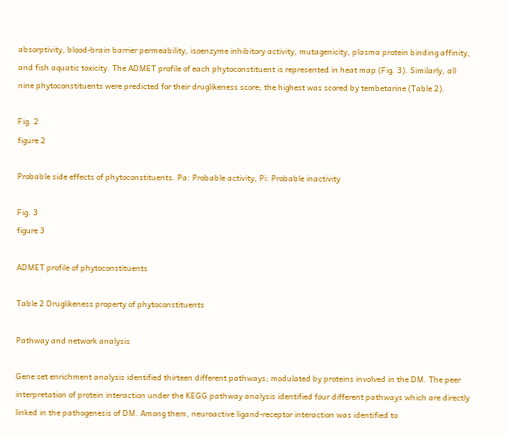absorptivity, blood-brain barrier permeability, isoenzyme inhibitory activity, mutagenicity, plasma protein binding affinity, and fish aquatic toxicity. The ADMET profile of each phytoconstituent is represented in heat map (Fig. 3). Similarly, all nine phytoconstituents were predicted for their druglikeness score; the highest was scored by tembetarine (Table 2).

Fig. 2
figure 2

Probable side effects of phytoconstituents. Pa: Probable activity, Pi: Probable inactivity

Fig. 3
figure 3

ADMET profile of phytoconstituents

Table 2 Druglikeness property of phytoconstituents

Pathway and network analysis

Gene set enrichment analysis identified thirteen different pathways; modulated by proteins involved in the DM. The peer interpretation of protein interaction under the KEGG pathway analysis identified four different pathways which are directly linked in the pathogenesis of DM. Among them, neuroactive ligand-receptor interaction was identified to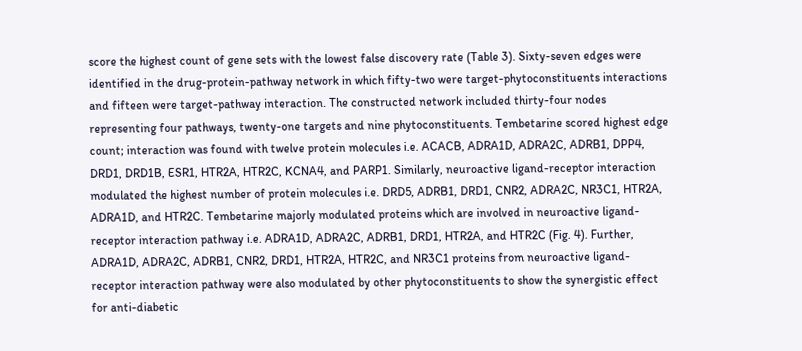score the highest count of gene sets with the lowest false discovery rate (Table 3). Sixty-seven edges were identified in the drug-protein-pathway network in which fifty-two were target-phytoconstituents interactions and fifteen were target-pathway interaction. The constructed network included thirty-four nodes representing four pathways, twenty-one targets and nine phytoconstituents. Tembetarine scored highest edge count; interaction was found with twelve protein molecules i.e. ACACB, ADRA1D, ADRA2C, ADRB1, DPP4, DRD1, DRD1B, ESR1, HTR2A, HTR2C, KCNA4, and PARP1. Similarly, neuroactive ligand-receptor interaction modulated the highest number of protein molecules i.e. DRD5, ADRB1, DRD1, CNR2, ADRA2C, NR3C1, HTR2A, ADRA1D, and HTR2C. Tembetarine majorly modulated proteins which are involved in neuroactive ligand-receptor interaction pathway i.e. ADRA1D, ADRA2C, ADRB1, DRD1, HTR2A, and HTR2C (Fig. 4). Further, ADRA1D, ADRA2C, ADRB1, CNR2, DRD1, HTR2A, HTR2C, and NR3C1 proteins from neuroactive ligand-receptor interaction pathway were also modulated by other phytoconstituents to show the synergistic effect for anti-diabetic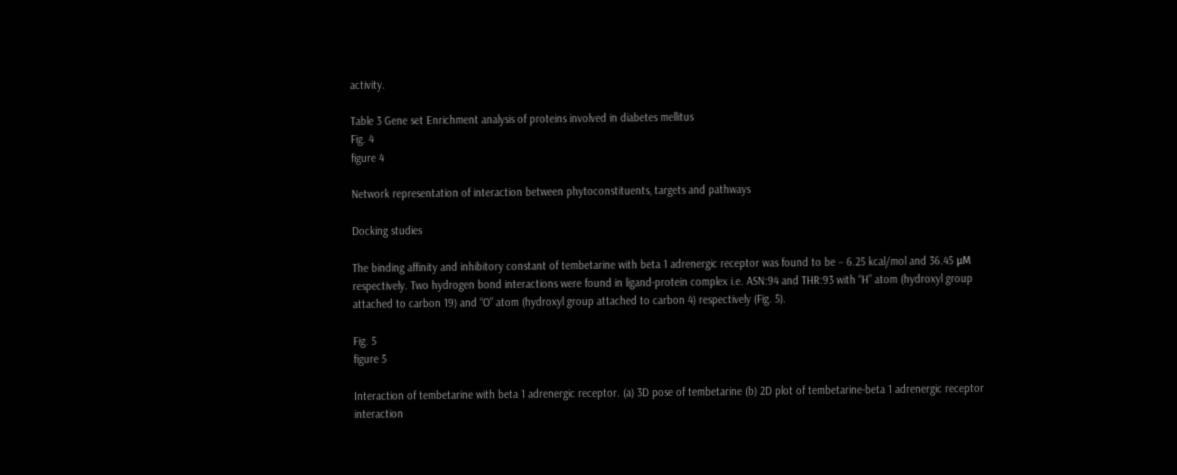activity.

Table 3 Gene set Enrichment analysis of proteins involved in diabetes mellitus
Fig. 4
figure 4

Network representation of interaction between phytoconstituents, targets and pathways

Docking studies

The binding affinity and inhibitory constant of tembetarine with beta 1 adrenergic receptor was found to be − 6.25 kcal/mol and 36.45 μM respectively. Two hydrogen bond interactions were found in ligand-protein complex i.e. ASN:94 and THR:93 with “H” atom (hydroxyl group attached to carbon 19) and “O” atom (hydroxyl group attached to carbon 4) respectively (Fig. 5).

Fig. 5
figure 5

Interaction of tembetarine with beta 1 adrenergic receptor. (a) 3D pose of tembetarine (b) 2D plot of tembetarine-beta 1 adrenergic receptor interaction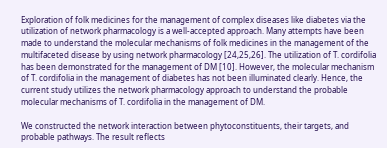Exploration of folk medicines for the management of complex diseases like diabetes via the utilization of network pharmacology is a well-accepted approach. Many attempts have been made to understand the molecular mechanisms of folk medicines in the management of the multifaceted disease by using network pharmacology [24,25,26]. The utilization of T. cordifolia has been demonstrated for the management of DM [10]. However, the molecular mechanism of T. cordifolia in the management of diabetes has not been illuminated clearly. Hence, the current study utilizes the network pharmacology approach to understand the probable molecular mechanisms of T. cordifolia in the management of DM.

We constructed the network interaction between phytoconstituents, their targets, and probable pathways. The result reflects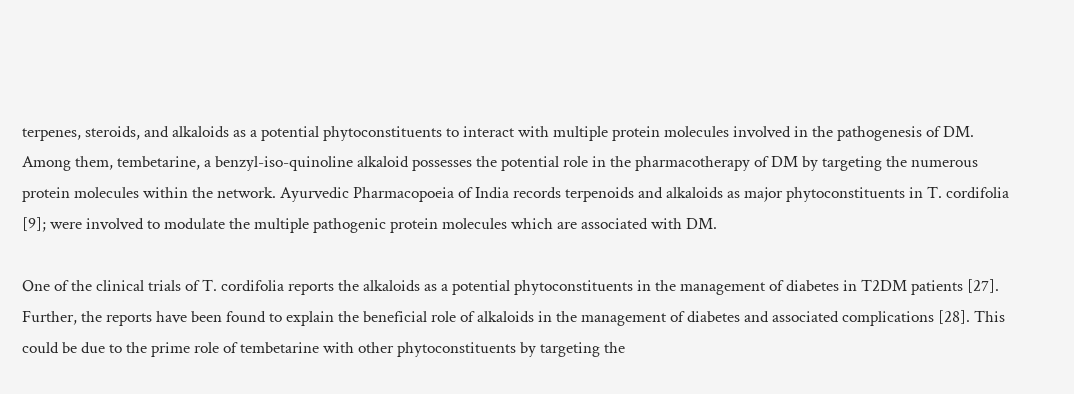terpenes, steroids, and alkaloids as a potential phytoconstituents to interact with multiple protein molecules involved in the pathogenesis of DM. Among them, tembetarine, a benzyl-iso-quinoline alkaloid possesses the potential role in the pharmacotherapy of DM by targeting the numerous protein molecules within the network. Ayurvedic Pharmacopoeia of India records terpenoids and alkaloids as major phytoconstituents in T. cordifolia [9]; were involved to modulate the multiple pathogenic protein molecules which are associated with DM.

One of the clinical trials of T. cordifolia reports the alkaloids as a potential phytoconstituents in the management of diabetes in T2DM patients [27]. Further, the reports have been found to explain the beneficial role of alkaloids in the management of diabetes and associated complications [28]. This could be due to the prime role of tembetarine with other phytoconstituents by targeting the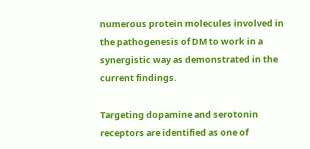numerous protein molecules involved in the pathogenesis of DM to work in a synergistic way as demonstrated in the current findings.

Targeting dopamine and serotonin receptors are identified as one of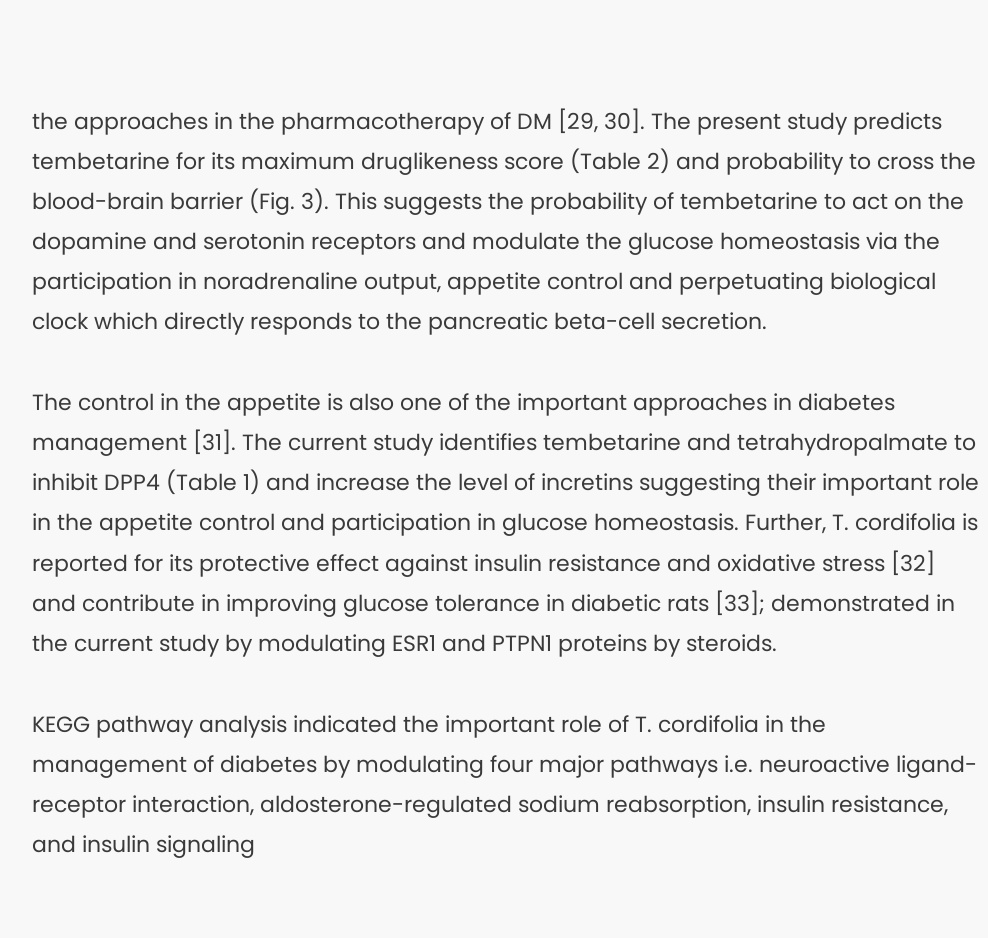the approaches in the pharmacotherapy of DM [29, 30]. The present study predicts tembetarine for its maximum druglikeness score (Table 2) and probability to cross the blood-brain barrier (Fig. 3). This suggests the probability of tembetarine to act on the dopamine and serotonin receptors and modulate the glucose homeostasis via the participation in noradrenaline output, appetite control and perpetuating biological clock which directly responds to the pancreatic beta-cell secretion.

The control in the appetite is also one of the important approaches in diabetes management [31]. The current study identifies tembetarine and tetrahydropalmate to inhibit DPP4 (Table 1) and increase the level of incretins suggesting their important role in the appetite control and participation in glucose homeostasis. Further, T. cordifolia is reported for its protective effect against insulin resistance and oxidative stress [32] and contribute in improving glucose tolerance in diabetic rats [33]; demonstrated in the current study by modulating ESR1 and PTPN1 proteins by steroids.

KEGG pathway analysis indicated the important role of T. cordifolia in the management of diabetes by modulating four major pathways i.e. neuroactive ligand-receptor interaction, aldosterone-regulated sodium reabsorption, insulin resistance, and insulin signaling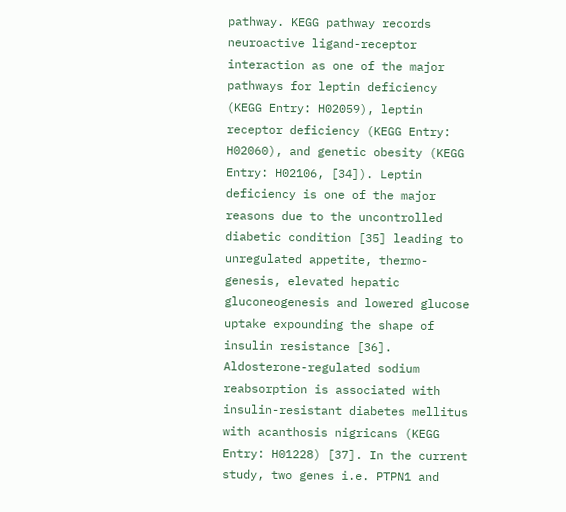pathway. KEGG pathway records neuroactive ligand-receptor interaction as one of the major pathways for leptin deficiency (KEGG Entry: H02059), leptin receptor deficiency (KEGG Entry: H02060), and genetic obesity (KEGG Entry: H02106, [34]). Leptin deficiency is one of the major reasons due to the uncontrolled diabetic condition [35] leading to unregulated appetite, thermo-genesis, elevated hepatic gluconeogenesis and lowered glucose uptake expounding the shape of insulin resistance [36]. Aldosterone-regulated sodium reabsorption is associated with insulin-resistant diabetes mellitus with acanthosis nigricans (KEGG Entry: H01228) [37]. In the current study, two genes i.e. PTPN1 and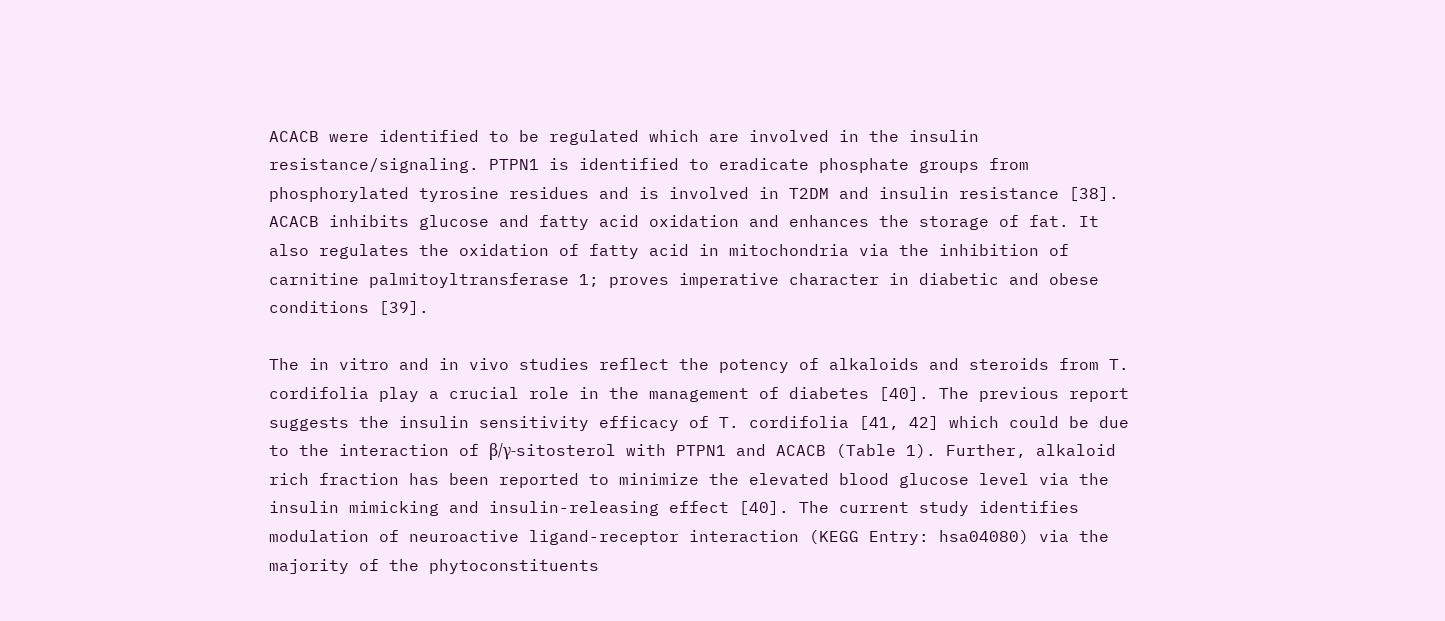ACACB were identified to be regulated which are involved in the insulin resistance/signaling. PTPN1 is identified to eradicate phosphate groups from phosphorylated tyrosine residues and is involved in T2DM and insulin resistance [38]. ACACB inhibits glucose and fatty acid oxidation and enhances the storage of fat. It also regulates the oxidation of fatty acid in mitochondria via the inhibition of carnitine palmitoyltransferase 1; proves imperative character in diabetic and obese conditions [39].

The in vitro and in vivo studies reflect the potency of alkaloids and steroids from T. cordifolia play a crucial role in the management of diabetes [40]. The previous report suggests the insulin sensitivity efficacy of T. cordifolia [41, 42] which could be due to the interaction of β/γ-sitosterol with PTPN1 and ACACB (Table 1). Further, alkaloid rich fraction has been reported to minimize the elevated blood glucose level via the insulin mimicking and insulin-releasing effect [40]. The current study identifies modulation of neuroactive ligand-receptor interaction (KEGG Entry: hsa04080) via the majority of the phytoconstituents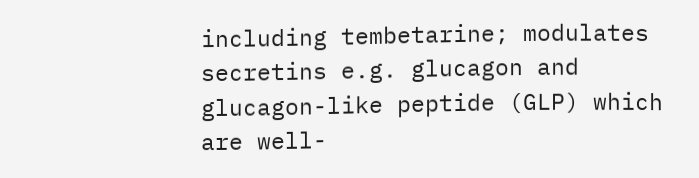including tembetarine; modulates secretins e.g. glucagon and glucagon-like peptide (GLP) which are well-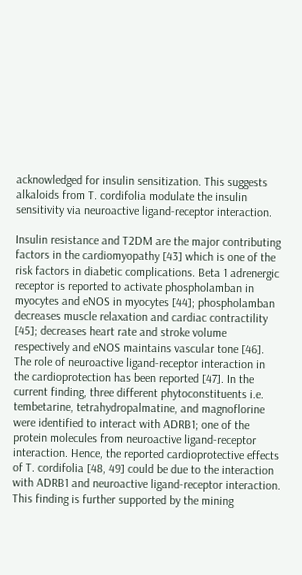acknowledged for insulin sensitization. This suggests alkaloids from T. cordifolia modulate the insulin sensitivity via neuroactive ligand-receptor interaction.

Insulin resistance and T2DM are the major contributing factors in the cardiomyopathy [43] which is one of the risk factors in diabetic complications. Beta 1 adrenergic receptor is reported to activate phospholamban in myocytes and eNOS in myocytes [44]; phospholamban decreases muscle relaxation and cardiac contractility [45]; decreases heart rate and stroke volume respectively and eNOS maintains vascular tone [46]. The role of neuroactive ligand-receptor interaction in the cardioprotection has been reported [47]. In the current finding, three different phytoconstituents i.e. tembetarine, tetrahydropalmatine, and magnoflorine were identified to interact with ADRB1; one of the protein molecules from neuroactive ligand-receptor interaction. Hence, the reported cardioprotective effects of T. cordifolia [48, 49] could be due to the interaction with ADRB1 and neuroactive ligand-receptor interaction. This finding is further supported by the mining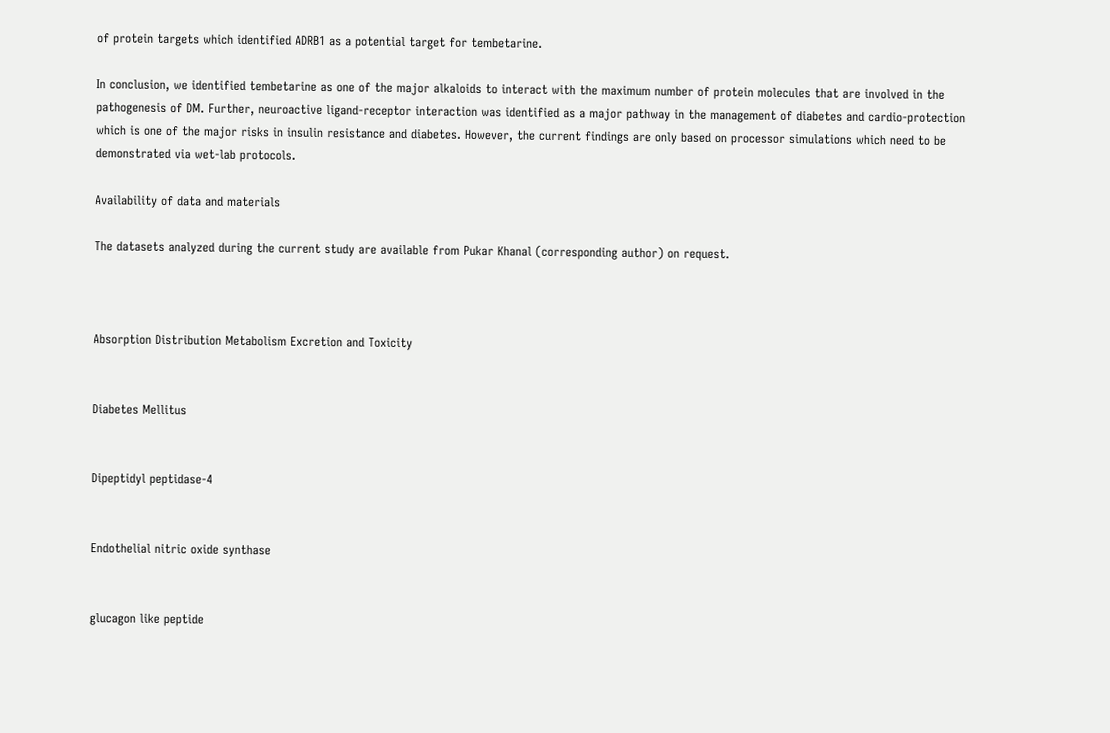of protein targets which identified ADRB1 as a potential target for tembetarine.

In conclusion, we identified tembetarine as one of the major alkaloids to interact with the maximum number of protein molecules that are involved in the pathogenesis of DM. Further, neuroactive ligand-receptor interaction was identified as a major pathway in the management of diabetes and cardio-protection which is one of the major risks in insulin resistance and diabetes. However, the current findings are only based on processor simulations which need to be demonstrated via wet-lab protocols.

Availability of data and materials

The datasets analyzed during the current study are available from Pukar Khanal (corresponding author) on request.



Absorption Distribution Metabolism Excretion and Toxicity


Diabetes Mellitus


Dipeptidyl peptidase-4


Endothelial nitric oxide synthase


glucagon like peptide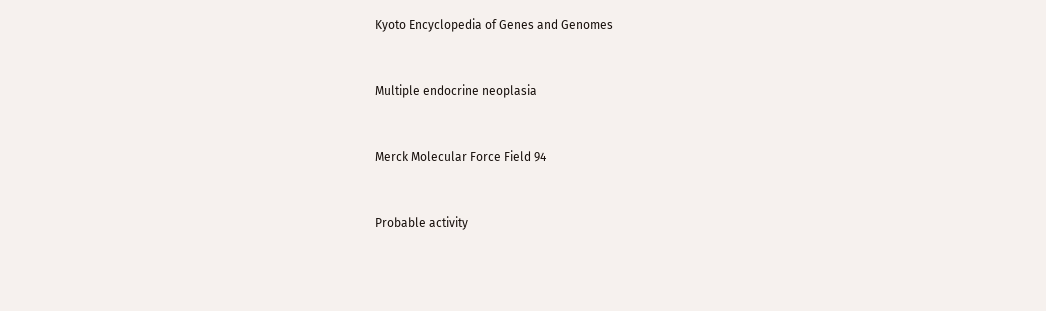Kyoto Encyclopedia of Genes and Genomes


Multiple endocrine neoplasia


Merck Molecular Force Field 94


Probable activity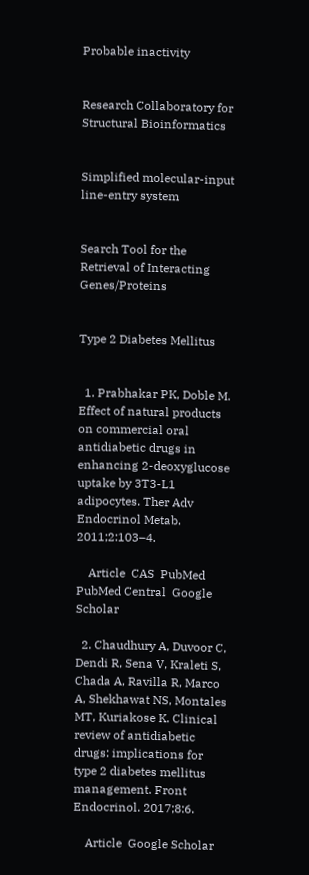Probable inactivity


Research Collaboratory for Structural Bioinformatics


Simplified molecular-input line-entry system


Search Tool for the Retrieval of Interacting Genes/Proteins


Type 2 Diabetes Mellitus


  1. Prabhakar PK, Doble M. Effect of natural products on commercial oral antidiabetic drugs in enhancing 2-deoxyglucose uptake by 3T3-L1 adipocytes. Ther Adv Endocrinol Metab. 2011;2:103–4.

    Article  CAS  PubMed  PubMed Central  Google Scholar

  2. Chaudhury A, Duvoor C, Dendi R, Sena V, Kraleti S, Chada A, Ravilla R, Marco A, Shekhawat NS, Montales MT, Kuriakose K. Clinical review of antidiabetic drugs: implications for type 2 diabetes mellitus management. Front Endocrinol. 2017;8:6.

    Article  Google Scholar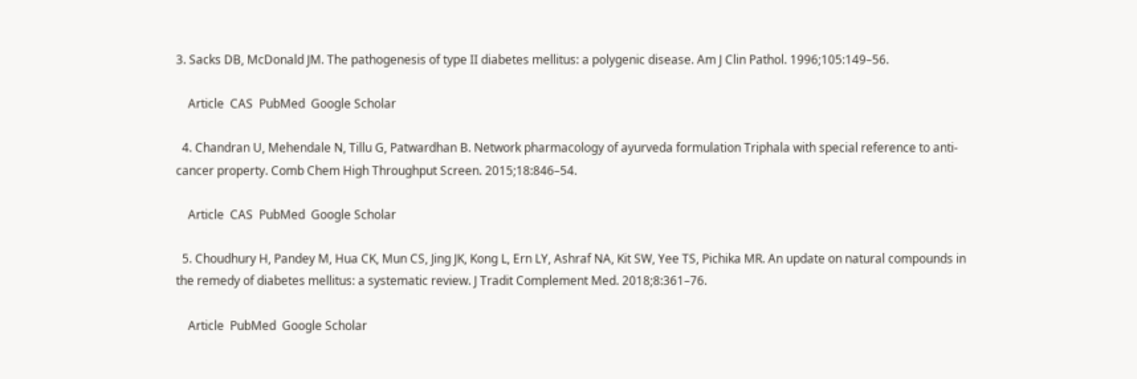3. Sacks DB, McDonald JM. The pathogenesis of type II diabetes mellitus: a polygenic disease. Am J Clin Pathol. 1996;105:149–56.

    Article  CAS  PubMed  Google Scholar

  4. Chandran U, Mehendale N, Tillu G, Patwardhan B. Network pharmacology of ayurveda formulation Triphala with special reference to anti-cancer property. Comb Chem High Throughput Screen. 2015;18:846–54.

    Article  CAS  PubMed  Google Scholar

  5. Choudhury H, Pandey M, Hua CK, Mun CS, Jing JK, Kong L, Ern LY, Ashraf NA, Kit SW, Yee TS, Pichika MR. An update on natural compounds in the remedy of diabetes mellitus: a systematic review. J Tradit Complement Med. 2018;8:361–76.

    Article  PubMed  Google Scholar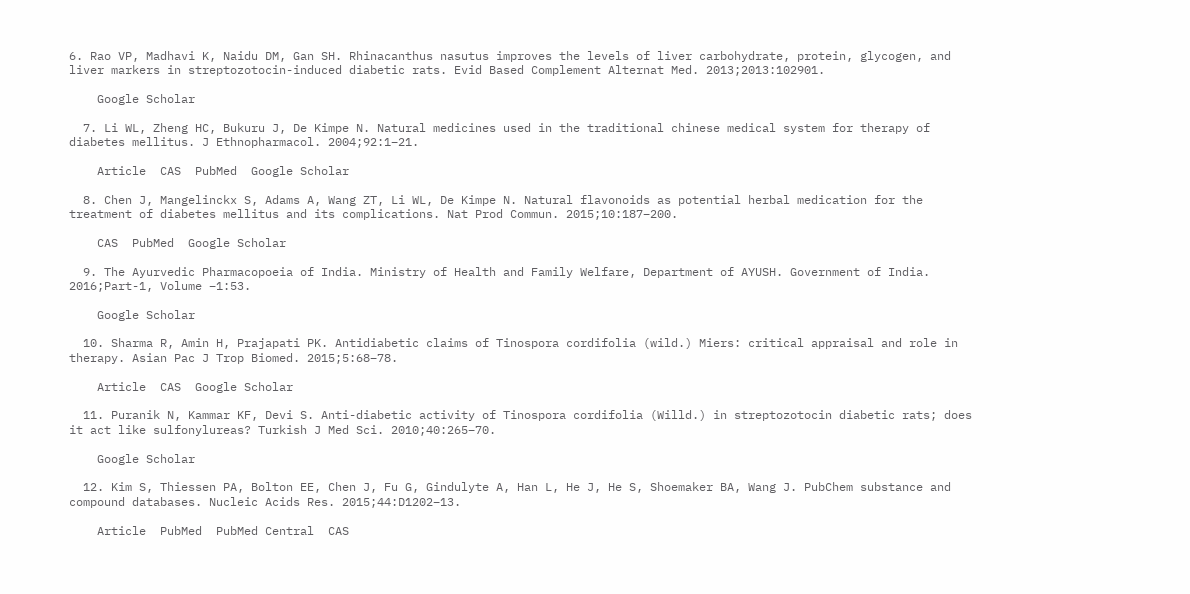6. Rao VP, Madhavi K, Naidu DM, Gan SH. Rhinacanthus nasutus improves the levels of liver carbohydrate, protein, glycogen, and liver markers in streptozotocin-induced diabetic rats. Evid Based Complement Alternat Med. 2013;2013:102901.

    Google Scholar

  7. Li WL, Zheng HC, Bukuru J, De Kimpe N. Natural medicines used in the traditional chinese medical system for therapy of diabetes mellitus. J Ethnopharmacol. 2004;92:1–21.

    Article  CAS  PubMed  Google Scholar

  8. Chen J, Mangelinckx S, Adams A, Wang ZT, Li WL, De Kimpe N. Natural flavonoids as potential herbal medication for the treatment of diabetes mellitus and its complications. Nat Prod Commun. 2015;10:187–200.

    CAS  PubMed  Google Scholar

  9. The Ayurvedic Pharmacopoeia of India. Ministry of Health and Family Welfare, Department of AYUSH. Government of India. 2016;Part-1, Volume −1:53.

    Google Scholar

  10. Sharma R, Amin H, Prajapati PK. Antidiabetic claims of Tinospora cordifolia (wild.) Miers: critical appraisal and role in therapy. Asian Pac J Trop Biomed. 2015;5:68–78.

    Article  CAS  Google Scholar

  11. Puranik N, Kammar KF, Devi S. Anti-diabetic activity of Tinospora cordifolia (Willd.) in streptozotocin diabetic rats; does it act like sulfonylureas? Turkish J Med Sci. 2010;40:265–70.

    Google Scholar

  12. Kim S, Thiessen PA, Bolton EE, Chen J, Fu G, Gindulyte A, Han L, He J, He S, Shoemaker BA, Wang J. PubChem substance and compound databases. Nucleic Acids Res. 2015;44:D1202–13.

    Article  PubMed  PubMed Central  CAS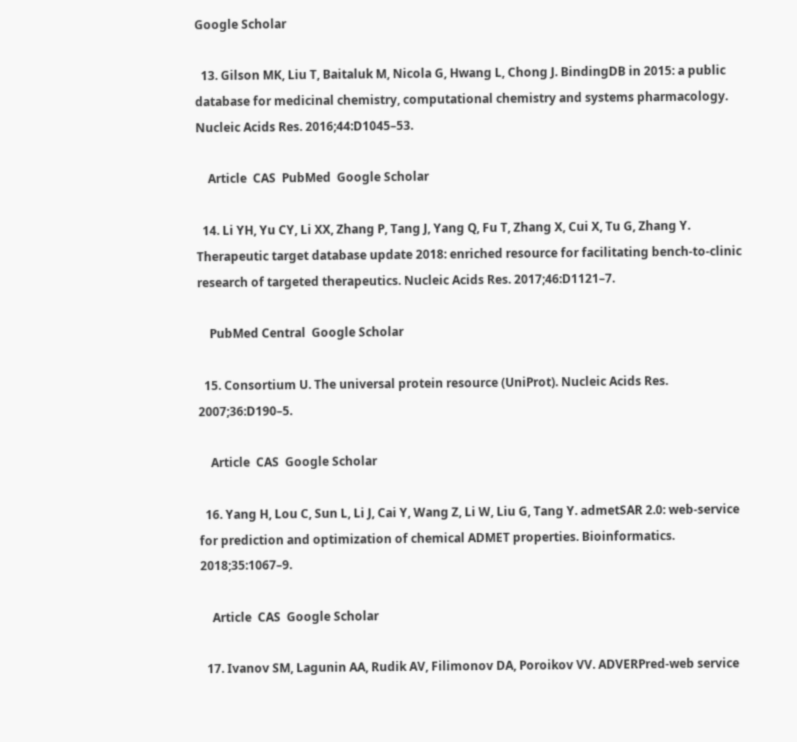Google Scholar

  13. Gilson MK, Liu T, Baitaluk M, Nicola G, Hwang L, Chong J. BindingDB in 2015: a public database for medicinal chemistry, computational chemistry and systems pharmacology. Nucleic Acids Res. 2016;44:D1045–53.

    Article  CAS  PubMed  Google Scholar

  14. Li YH, Yu CY, Li XX, Zhang P, Tang J, Yang Q, Fu T, Zhang X, Cui X, Tu G, Zhang Y. Therapeutic target database update 2018: enriched resource for facilitating bench-to-clinic research of targeted therapeutics. Nucleic Acids Res. 2017;46:D1121–7.

    PubMed Central  Google Scholar

  15. Consortium U. The universal protein resource (UniProt). Nucleic Acids Res. 2007;36:D190–5.

    Article  CAS  Google Scholar

  16. Yang H, Lou C, Sun L, Li J, Cai Y, Wang Z, Li W, Liu G, Tang Y. admetSAR 2.0: web-service for prediction and optimization of chemical ADMET properties. Bioinformatics. 2018;35:1067–9.

    Article  CAS  Google Scholar

  17. Ivanov SM, Lagunin AA, Rudik AV, Filimonov DA, Poroikov VV. ADVERPred-web service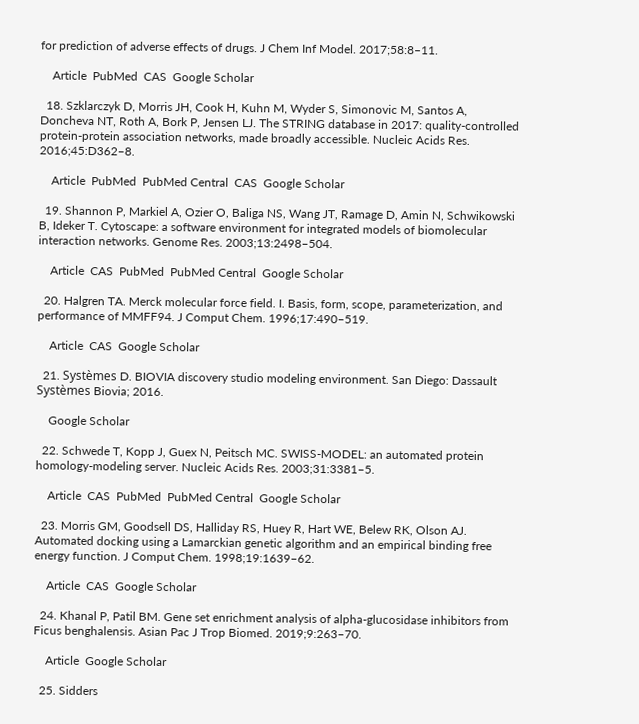for prediction of adverse effects of drugs. J Chem Inf Model. 2017;58:8–11.

    Article  PubMed  CAS  Google Scholar

  18. Szklarczyk D, Morris JH, Cook H, Kuhn M, Wyder S, Simonovic M, Santos A, Doncheva NT, Roth A, Bork P, Jensen LJ. The STRING database in 2017: quality-controlled protein-protein association networks, made broadly accessible. Nucleic Acids Res. 2016;45:D362–8.

    Article  PubMed  PubMed Central  CAS  Google Scholar

  19. Shannon P, Markiel A, Ozier O, Baliga NS, Wang JT, Ramage D, Amin N, Schwikowski B, Ideker T. Cytoscape: a software environment for integrated models of biomolecular interaction networks. Genome Res. 2003;13:2498–504.

    Article  CAS  PubMed  PubMed Central  Google Scholar

  20. Halgren TA. Merck molecular force field. I. Basis, form, scope, parameterization, and performance of MMFF94. J Comput Chem. 1996;17:490–519.

    Article  CAS  Google Scholar

  21. Systèmes D. BIOVIA discovery studio modeling environment. San Diego: Dassault Systèmes Biovia; 2016.

    Google Scholar

  22. Schwede T, Kopp J, Guex N, Peitsch MC. SWISS-MODEL: an automated protein homology-modeling server. Nucleic Acids Res. 2003;31:3381–5.

    Article  CAS  PubMed  PubMed Central  Google Scholar

  23. Morris GM, Goodsell DS, Halliday RS, Huey R, Hart WE, Belew RK, Olson AJ. Automated docking using a Lamarckian genetic algorithm and an empirical binding free energy function. J Comput Chem. 1998;19:1639–62.

    Article  CAS  Google Scholar

  24. Khanal P, Patil BM. Gene set enrichment analysis of alpha-glucosidase inhibitors from Ficus benghalensis. Asian Pac J Trop Biomed. 2019;9:263–70.

    Article  Google Scholar

  25. Sidders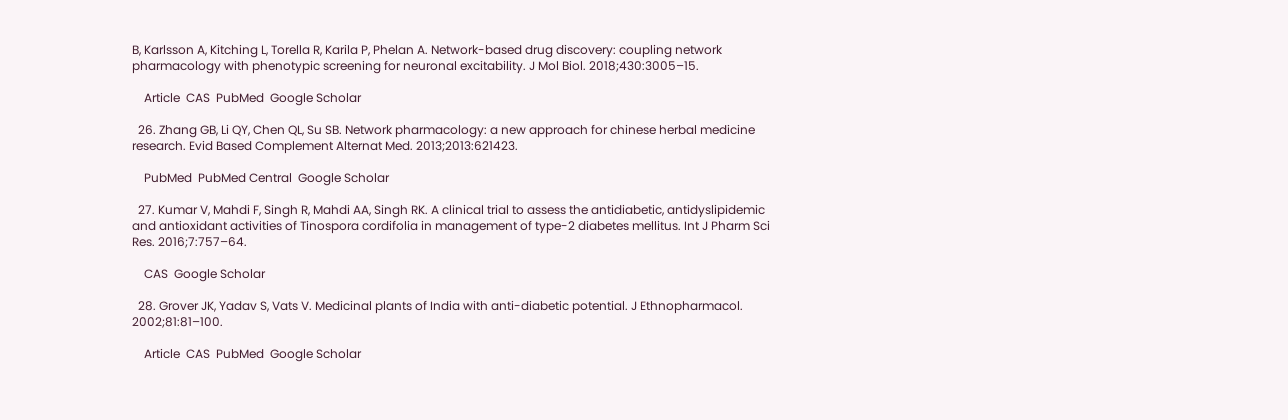B, Karlsson A, Kitching L, Torella R, Karila P, Phelan A. Network-based drug discovery: coupling network pharmacology with phenotypic screening for neuronal excitability. J Mol Biol. 2018;430:3005–15.

    Article  CAS  PubMed  Google Scholar

  26. Zhang GB, Li QY, Chen QL, Su SB. Network pharmacology: a new approach for chinese herbal medicine research. Evid Based Complement Alternat Med. 2013;2013:621423.

    PubMed  PubMed Central  Google Scholar

  27. Kumar V, Mahdi F, Singh R, Mahdi AA, Singh RK. A clinical trial to assess the antidiabetic, antidyslipidemic and antioxidant activities of Tinospora cordifolia in management of type-2 diabetes mellitus. Int J Pharm Sci Res. 2016;7:757–64.

    CAS  Google Scholar

  28. Grover JK, Yadav S, Vats V. Medicinal plants of India with anti-diabetic potential. J Ethnopharmacol. 2002;81:81–100.

    Article  CAS  PubMed  Google Scholar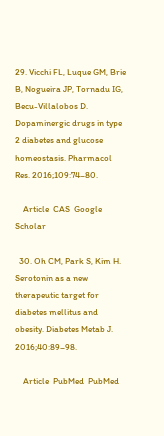29. Vicchi FL, Luque GM, Brie B, Nogueira JP, Tornadu IG, Becu-Villalobos D. Dopaminergic drugs in type 2 diabetes and glucose homeostasis. Pharmacol Res. 2016;109:74–80.

    Article  CAS  Google Scholar

  30. Oh CM, Park S, Kim H. Serotonin as a new therapeutic target for diabetes mellitus and obesity. Diabetes Metab J. 2016;40:89–98.

    Article  PubMed  PubMed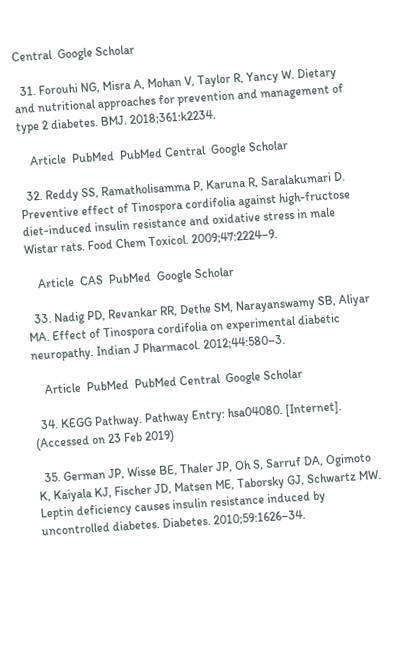Central  Google Scholar

  31. Forouhi NG, Misra A, Mohan V, Taylor R, Yancy W. Dietary and nutritional approaches for prevention and management of type 2 diabetes. BMJ. 2018;361:k2234.

    Article  PubMed  PubMed Central  Google Scholar

  32. Reddy SS, Ramatholisamma P, Karuna R, Saralakumari D. Preventive effect of Tinospora cordifolia against high-fructose diet-induced insulin resistance and oxidative stress in male Wistar rats. Food Chem Toxicol. 2009;47:2224–9.

    Article  CAS  PubMed  Google Scholar

  33. Nadig PD, Revankar RR, Dethe SM, Narayanswamy SB, Aliyar MA. Effect of Tinospora cordifolia on experimental diabetic neuropathy. Indian J Pharmacol. 2012;44:580–3.

    Article  PubMed  PubMed Central  Google Scholar

  34. KEGG Pathway. Pathway Entry: hsa04080. [Internet]. (Accessed on 23 Feb 2019)

  35. German JP, Wisse BE, Thaler JP, Oh S, Sarruf DA, Ogimoto K, Kaiyala KJ, Fischer JD, Matsen ME, Taborsky GJ, Schwartz MW. Leptin deficiency causes insulin resistance induced by uncontrolled diabetes. Diabetes. 2010;59:1626–34.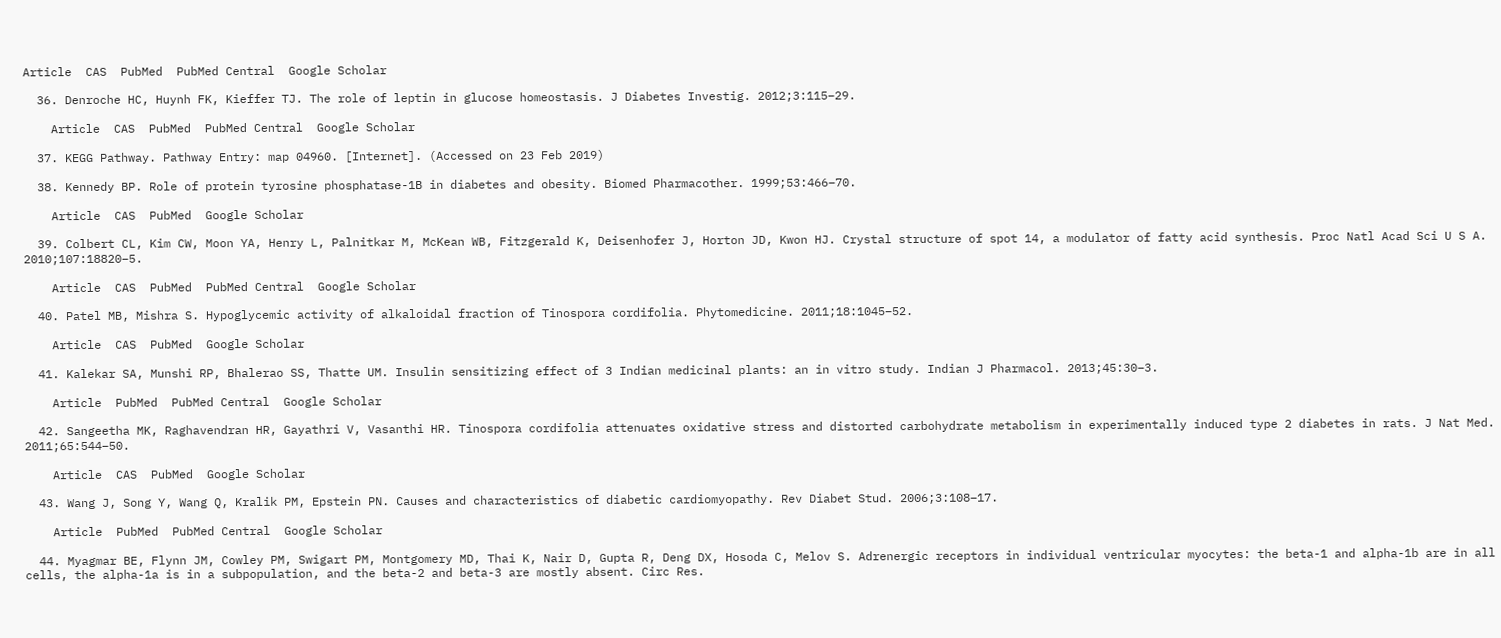Article  CAS  PubMed  PubMed Central  Google Scholar

  36. Denroche HC, Huynh FK, Kieffer TJ. The role of leptin in glucose homeostasis. J Diabetes Investig. 2012;3:115–29.

    Article  CAS  PubMed  PubMed Central  Google Scholar

  37. KEGG Pathway. Pathway Entry: map 04960. [Internet]. (Accessed on 23 Feb 2019)

  38. Kennedy BP. Role of protein tyrosine phosphatase-1B in diabetes and obesity. Biomed Pharmacother. 1999;53:466–70.

    Article  CAS  PubMed  Google Scholar

  39. Colbert CL, Kim CW, Moon YA, Henry L, Palnitkar M, McKean WB, Fitzgerald K, Deisenhofer J, Horton JD, Kwon HJ. Crystal structure of spot 14, a modulator of fatty acid synthesis. Proc Natl Acad Sci U S A. 2010;107:18820–5.

    Article  CAS  PubMed  PubMed Central  Google Scholar

  40. Patel MB, Mishra S. Hypoglycemic activity of alkaloidal fraction of Tinospora cordifolia. Phytomedicine. 2011;18:1045–52.

    Article  CAS  PubMed  Google Scholar

  41. Kalekar SA, Munshi RP, Bhalerao SS, Thatte UM. Insulin sensitizing effect of 3 Indian medicinal plants: an in vitro study. Indian J Pharmacol. 2013;45:30–3.

    Article  PubMed  PubMed Central  Google Scholar

  42. Sangeetha MK, Raghavendran HR, Gayathri V, Vasanthi HR. Tinospora cordifolia attenuates oxidative stress and distorted carbohydrate metabolism in experimentally induced type 2 diabetes in rats. J Nat Med. 2011;65:544–50.

    Article  CAS  PubMed  Google Scholar

  43. Wang J, Song Y, Wang Q, Kralik PM, Epstein PN. Causes and characteristics of diabetic cardiomyopathy. Rev Diabet Stud. 2006;3:108–17.

    Article  PubMed  PubMed Central  Google Scholar

  44. Myagmar BE, Flynn JM, Cowley PM, Swigart PM, Montgomery MD, Thai K, Nair D, Gupta R, Deng DX, Hosoda C, Melov S. Adrenergic receptors in individual ventricular myocytes: the beta-1 and alpha-1b are in all cells, the alpha-1a is in a subpopulation, and the beta-2 and beta-3 are mostly absent. Circ Res.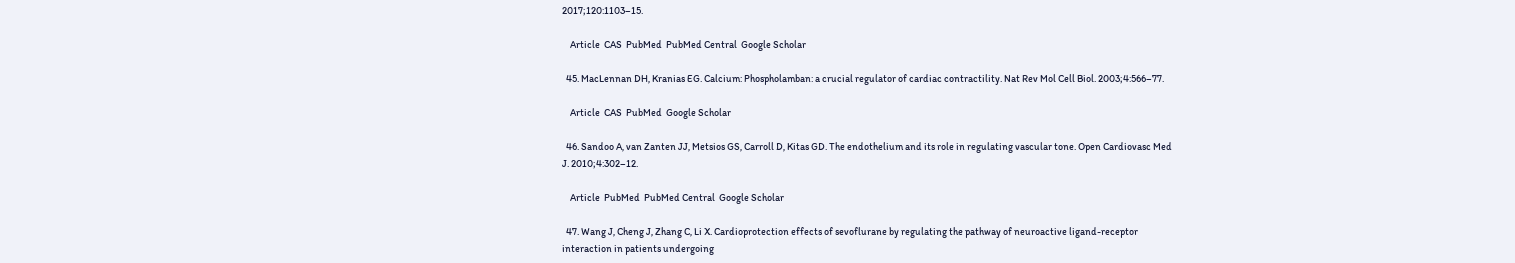2017;120:1103–15.

    Article  CAS  PubMed  PubMed Central  Google Scholar

  45. MacLennan DH, Kranias EG. Calcium: Phospholamban: a crucial regulator of cardiac contractility. Nat Rev Mol Cell Biol. 2003;4:566–77.

    Article  CAS  PubMed  Google Scholar

  46. Sandoo A, van Zanten JJ, Metsios GS, Carroll D, Kitas GD. The endothelium and its role in regulating vascular tone. Open Cardiovasc Med J. 2010;4:302–12.

    Article  PubMed  PubMed Central  Google Scholar

  47. Wang J, Cheng J, Zhang C, Li X. Cardioprotection effects of sevoflurane by regulating the pathway of neuroactive ligand-receptor interaction in patients undergoing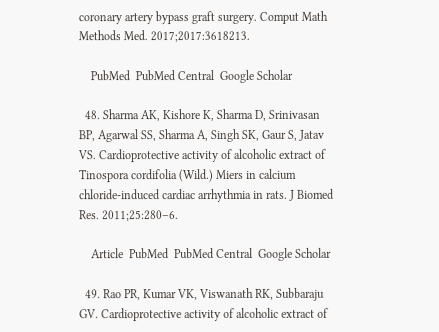coronary artery bypass graft surgery. Comput Math Methods Med. 2017;2017:3618213.

    PubMed  PubMed Central  Google Scholar

  48. Sharma AK, Kishore K, Sharma D, Srinivasan BP, Agarwal SS, Sharma A, Singh SK, Gaur S, Jatav VS. Cardioprotective activity of alcoholic extract of Tinospora cordifolia (Wild.) Miers in calcium chloride-induced cardiac arrhythmia in rats. J Biomed Res. 2011;25:280–6.

    Article  PubMed  PubMed Central  Google Scholar

  49. Rao PR, Kumar VK, Viswanath RK, Subbaraju GV. Cardioprotective activity of alcoholic extract of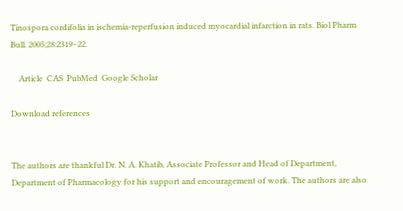Tinospora cordifolia in ischemia-reperfusion induced myocardial infarction in rats. Biol Pharm Bull. 2005;28:2319–22.

    Article  CAS  PubMed  Google Scholar

Download references


The authors are thankful Dr. N. A. Khatib, Associate Professor and Head of Department, Department of Pharmacology for his support and encouragement of work. The authors are also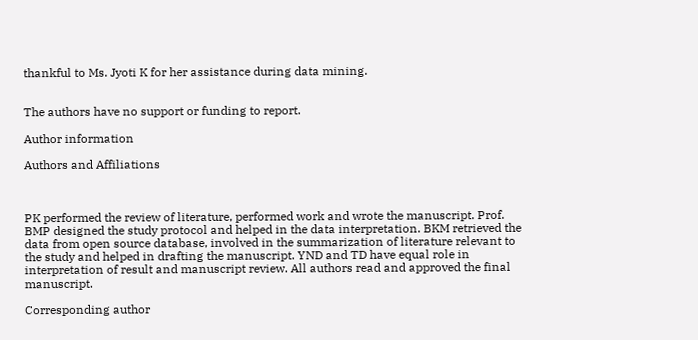thankful to Ms. Jyoti K for her assistance during data mining.


The authors have no support or funding to report.

Author information

Authors and Affiliations



PK performed the review of literature, performed work and wrote the manuscript. Prof. BMP designed the study protocol and helped in the data interpretation. BKM retrieved the data from open source database, involved in the summarization of literature relevant to the study and helped in drafting the manuscript. YND and TD have equal role in interpretation of result and manuscript review. All authors read and approved the final manuscript.

Corresponding author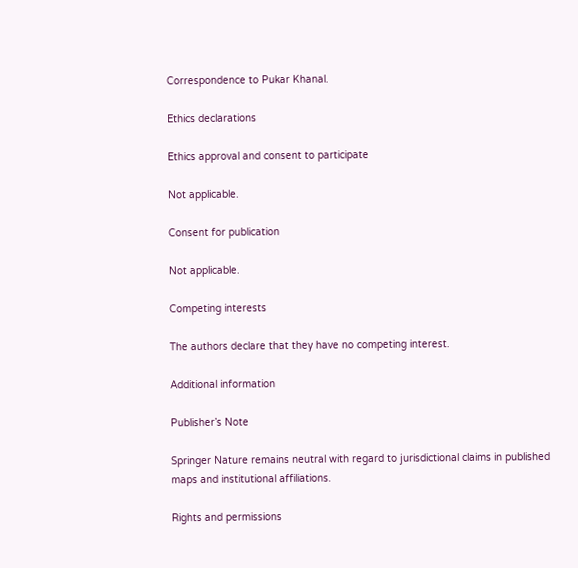Correspondence to Pukar Khanal.

Ethics declarations

Ethics approval and consent to participate

Not applicable.

Consent for publication

Not applicable.

Competing interests

The authors declare that they have no competing interest.

Additional information

Publisher’s Note

Springer Nature remains neutral with regard to jurisdictional claims in published maps and institutional affiliations.

Rights and permissions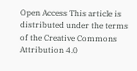Open Access This article is distributed under the terms of the Creative Commons Attribution 4.0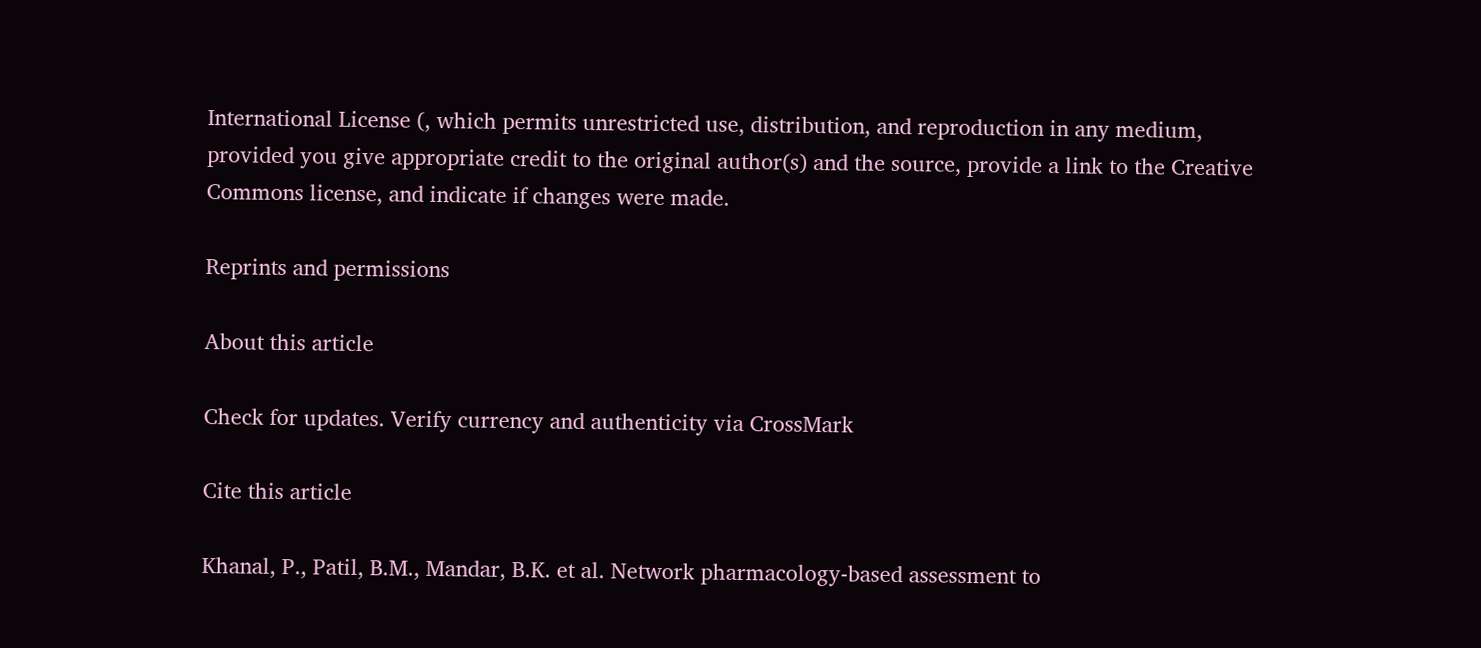International License (, which permits unrestricted use, distribution, and reproduction in any medium, provided you give appropriate credit to the original author(s) and the source, provide a link to the Creative Commons license, and indicate if changes were made.

Reprints and permissions

About this article

Check for updates. Verify currency and authenticity via CrossMark

Cite this article

Khanal, P., Patil, B.M., Mandar, B.K. et al. Network pharmacology-based assessment to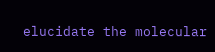elucidate the molecular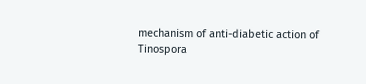mechanism of anti-diabetic action of Tinospora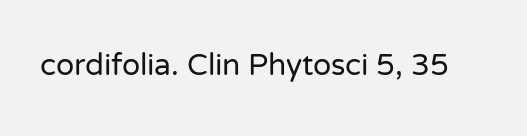cordifolia. Clin Phytosci 5, 35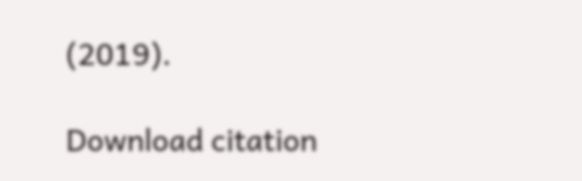(2019).

Download citation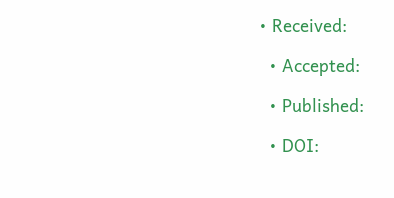• Received:

  • Accepted:

  • Published:

  • DOI: